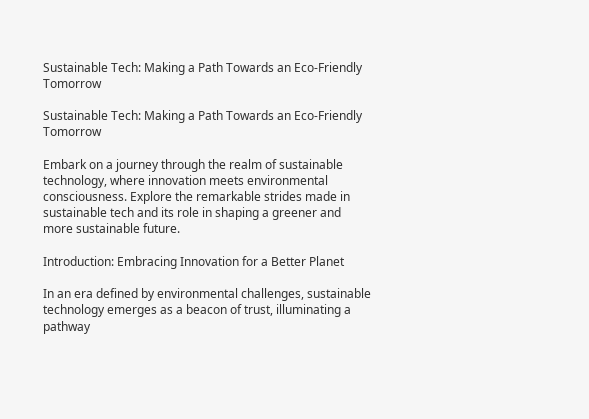Sustainable Tech: Making a Path Towards an Eco-Friendly Tomorrow

Sustainable Tech: Making a Path Towards an Eco-Friendly Tomorrow

Embark on a journey through the realm of sustainable technology, where innovation meets environmental consciousness. Explore the remarkable strides made in sustainable tech and its role in shaping a greener and more sustainable future.

Introduction: Embracing Innovation for a Better Planet

In an era defined by environmental challenges, sustainable technology emerges as a beacon of trust, illuminating a pathway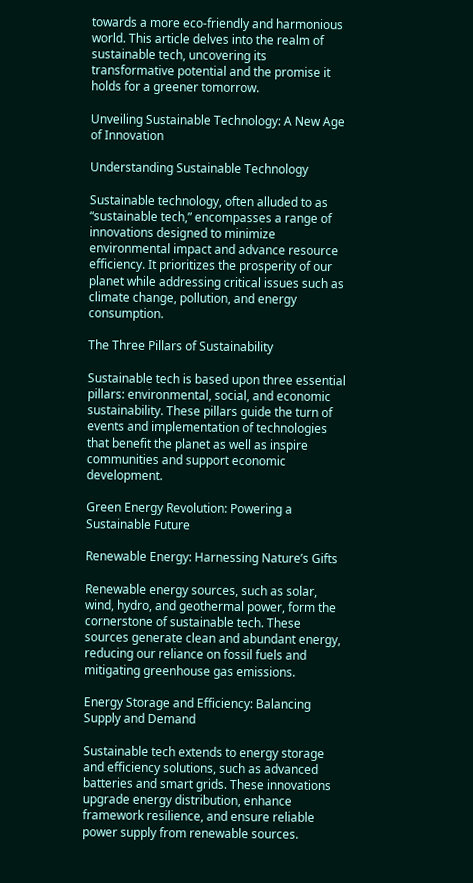towards a more eco-friendly and harmonious world. This article delves into the realm of sustainable tech, uncovering its transformative potential and the promise it holds for a greener tomorrow.

Unveiling Sustainable Technology: A New Age of Innovation

Understanding Sustainable Technology

Sustainable technology, often alluded to as “sustainable tech,” encompasses a range of innovations designed to minimize environmental impact and advance resource efficiency. It prioritizes the prosperity of our planet while addressing critical issues such as climate change, pollution, and energy consumption.

The Three Pillars of Sustainability

Sustainable tech is based upon three essential pillars: environmental, social, and economic sustainability. These pillars guide the turn of events and implementation of technologies that benefit the planet as well as inspire communities and support economic development.

Green Energy Revolution: Powering a Sustainable Future

Renewable Energy: Harnessing Nature’s Gifts

Renewable energy sources, such as solar, wind, hydro, and geothermal power, form the cornerstone of sustainable tech. These sources generate clean and abundant energy, reducing our reliance on fossil fuels and mitigating greenhouse gas emissions.

Energy Storage and Efficiency: Balancing Supply and Demand

Sustainable tech extends to energy storage and efficiency solutions, such as advanced batteries and smart grids. These innovations upgrade energy distribution, enhance framework resilience, and ensure reliable power supply from renewable sources.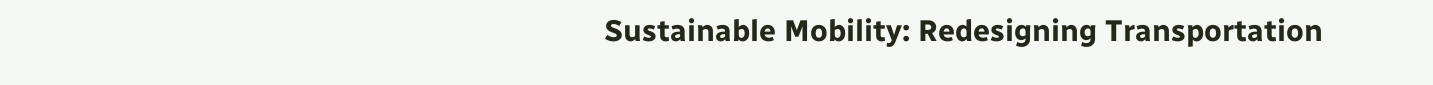Sustainable Mobility: Redesigning Transportation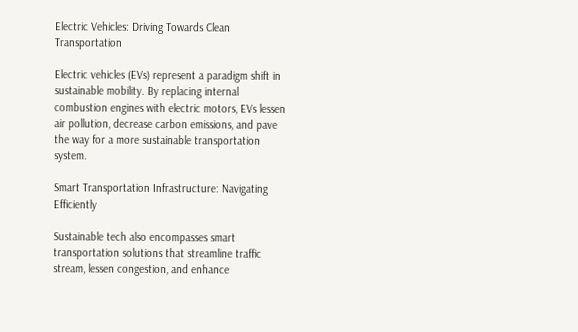Electric Vehicles: Driving Towards Clean Transportation

Electric vehicles (EVs) represent a paradigm shift in sustainable mobility. By replacing internal combustion engines with electric motors, EVs lessen air pollution, decrease carbon emissions, and pave the way for a more sustainable transportation system.

Smart Transportation Infrastructure: Navigating Efficiently

Sustainable tech also encompasses smart transportation solutions that streamline traffic stream, lessen congestion, and enhance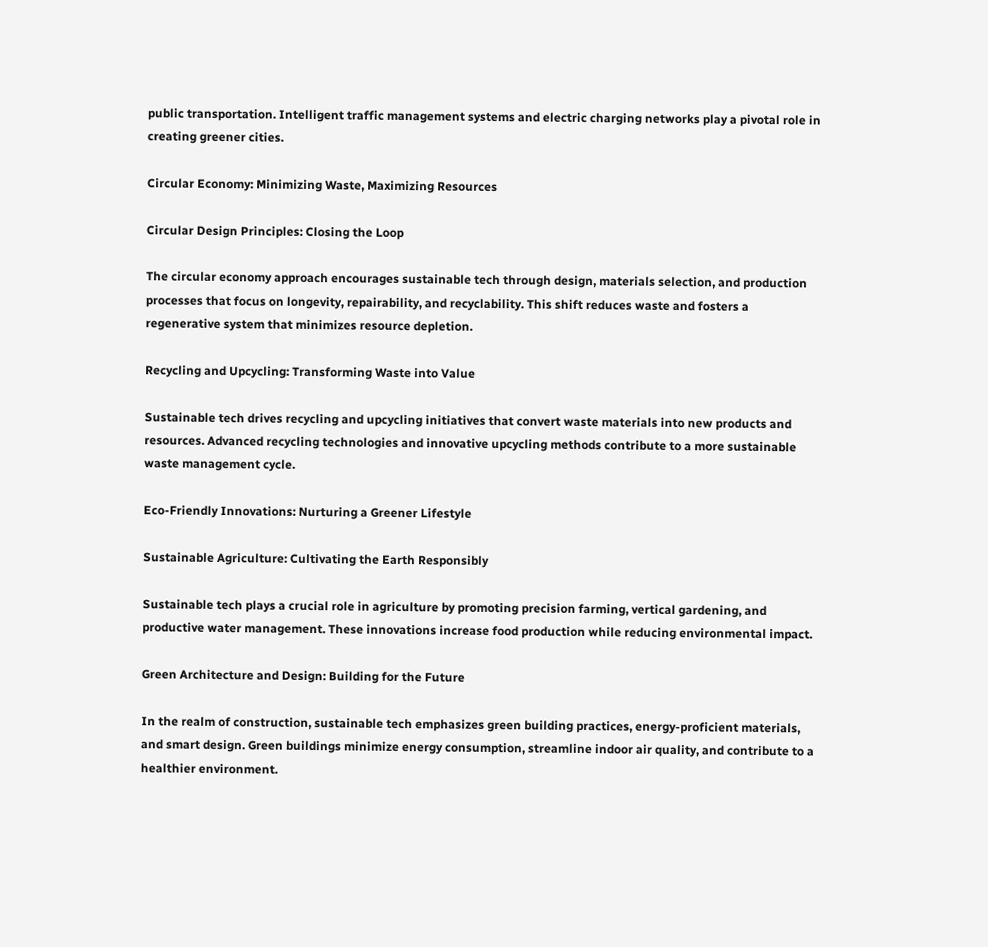public transportation. Intelligent traffic management systems and electric charging networks play a pivotal role in creating greener cities.

Circular Economy: Minimizing Waste, Maximizing Resources

Circular Design Principles: Closing the Loop

The circular economy approach encourages sustainable tech through design, materials selection, and production processes that focus on longevity, repairability, and recyclability. This shift reduces waste and fosters a regenerative system that minimizes resource depletion.

Recycling and Upcycling: Transforming Waste into Value

Sustainable tech drives recycling and upcycling initiatives that convert waste materials into new products and resources. Advanced recycling technologies and innovative upcycling methods contribute to a more sustainable waste management cycle.

Eco-Friendly Innovations: Nurturing a Greener Lifestyle

Sustainable Agriculture: Cultivating the Earth Responsibly

Sustainable tech plays a crucial role in agriculture by promoting precision farming, vertical gardening, and productive water management. These innovations increase food production while reducing environmental impact.

Green Architecture and Design: Building for the Future

In the realm of construction, sustainable tech emphasizes green building practices, energy-proficient materials, and smart design. Green buildings minimize energy consumption, streamline indoor air quality, and contribute to a healthier environment.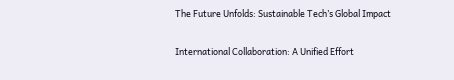The Future Unfolds: Sustainable Tech’s Global Impact

International Collaboration: A Unified Effort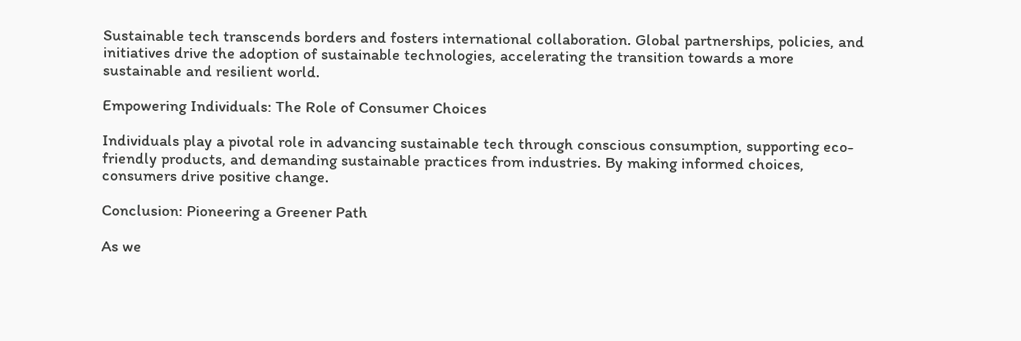Sustainable tech transcends borders and fosters international collaboration. Global partnerships, policies, and initiatives drive the adoption of sustainable technologies, accelerating the transition towards a more sustainable and resilient world.

Empowering Individuals: The Role of Consumer Choices

Individuals play a pivotal role in advancing sustainable tech through conscious consumption, supporting eco-friendly products, and demanding sustainable practices from industries. By making informed choices, consumers drive positive change.

Conclusion: Pioneering a Greener Path

As we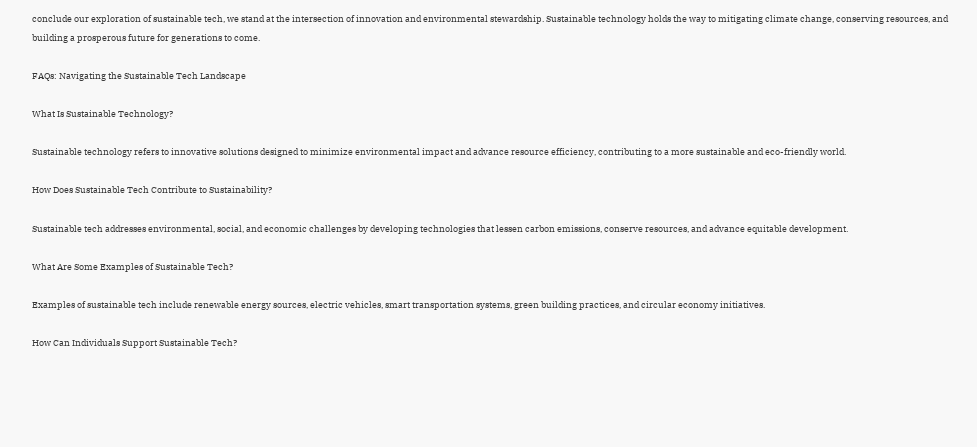conclude our exploration of sustainable tech, we stand at the intersection of innovation and environmental stewardship. Sustainable technology holds the way to mitigating climate change, conserving resources, and building a prosperous future for generations to come.

FAQs: Navigating the Sustainable Tech Landscape

What Is Sustainable Technology?

Sustainable technology refers to innovative solutions designed to minimize environmental impact and advance resource efficiency, contributing to a more sustainable and eco-friendly world.

How Does Sustainable Tech Contribute to Sustainability?

Sustainable tech addresses environmental, social, and economic challenges by developing technologies that lessen carbon emissions, conserve resources, and advance equitable development.

What Are Some Examples of Sustainable Tech?

Examples of sustainable tech include renewable energy sources, electric vehicles, smart transportation systems, green building practices, and circular economy initiatives.

How Can Individuals Support Sustainable Tech?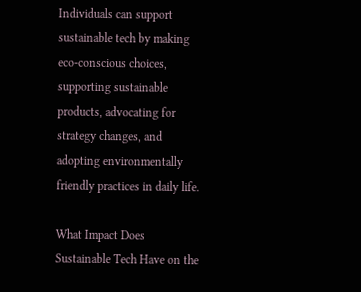Individuals can support sustainable tech by making eco-conscious choices, supporting sustainable products, advocating for strategy changes, and adopting environmentally friendly practices in daily life.

What Impact Does Sustainable Tech Have on the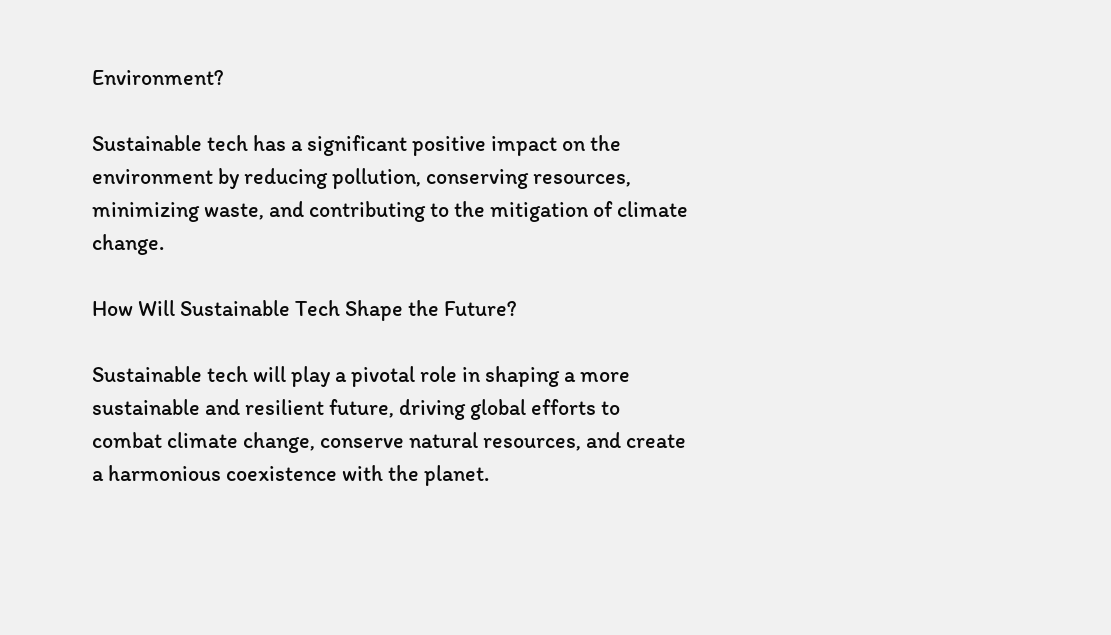Environment?

Sustainable tech has a significant positive impact on the environment by reducing pollution, conserving resources, minimizing waste, and contributing to the mitigation of climate change.

How Will Sustainable Tech Shape the Future?

Sustainable tech will play a pivotal role in shaping a more sustainable and resilient future, driving global efforts to combat climate change, conserve natural resources, and create a harmonious coexistence with the planet.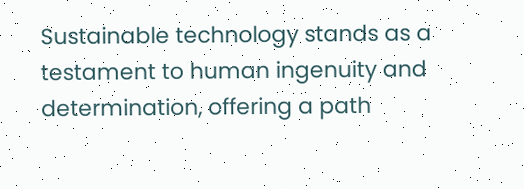Sustainable technology stands as a testament to human ingenuity and determination, offering a path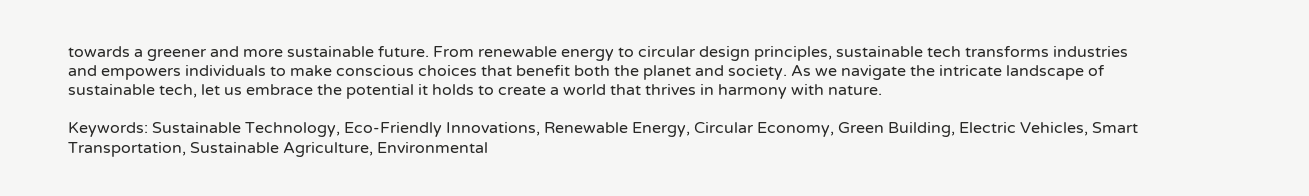towards a greener and more sustainable future. From renewable energy to circular design principles, sustainable tech transforms industries and empowers individuals to make conscious choices that benefit both the planet and society. As we navigate the intricate landscape of sustainable tech, let us embrace the potential it holds to create a world that thrives in harmony with nature.

Keywords: Sustainable Technology, Eco-Friendly Innovations, Renewable Energy, Circular Economy, Green Building, Electric Vehicles, Smart Transportation, Sustainable Agriculture, Environmental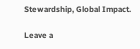Stewardship, Global Impact.

Leave a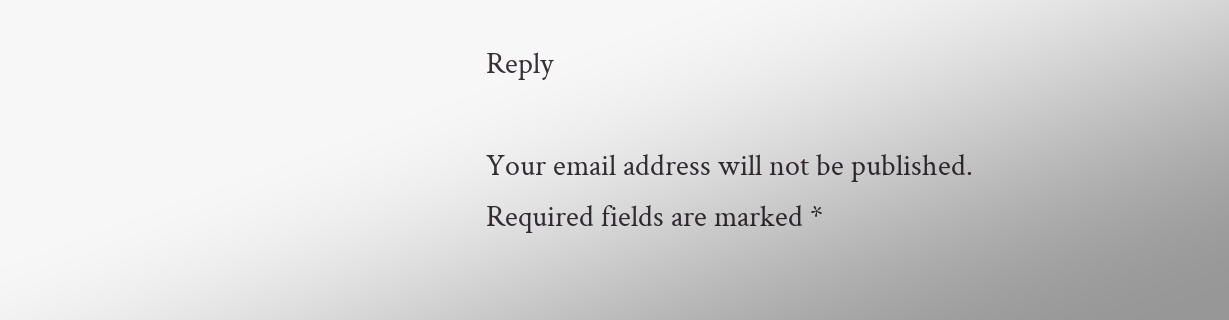Reply

Your email address will not be published. Required fields are marked *